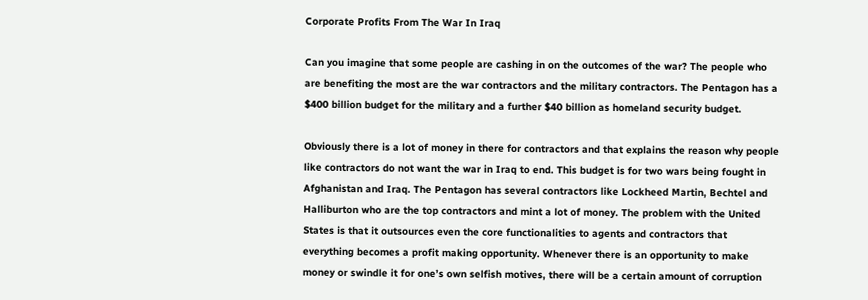Corporate Profits From The War In Iraq

Can you imagine that some people are cashing in on the outcomes of the war? The people who are benefiting the most are the war contractors and the military contractors. The Pentagon has a $400 billion budget for the military and a further $40 billion as homeland security budget.

Obviously there is a lot of money in there for contractors and that explains the reason why people like contractors do not want the war in Iraq to end. This budget is for two wars being fought in Afghanistan and Iraq. The Pentagon has several contractors like Lockheed Martin, Bechtel and Halliburton who are the top contractors and mint a lot of money. The problem with the United States is that it outsources even the core functionalities to agents and contractors that everything becomes a profit making opportunity. Whenever there is an opportunity to make money or swindle it for one’s own selfish motives, there will be a certain amount of corruption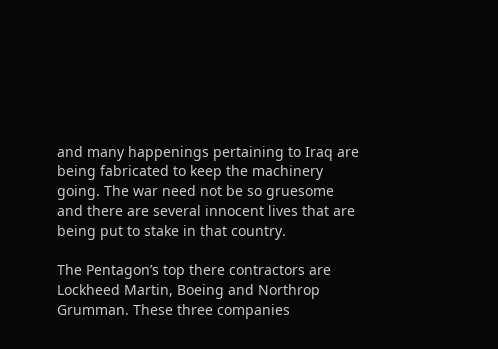and many happenings pertaining to Iraq are being fabricated to keep the machinery going. The war need not be so gruesome and there are several innocent lives that are being put to stake in that country.

The Pentagon’s top there contractors are Lockheed Martin, Boeing and Northrop Grumman. These three companies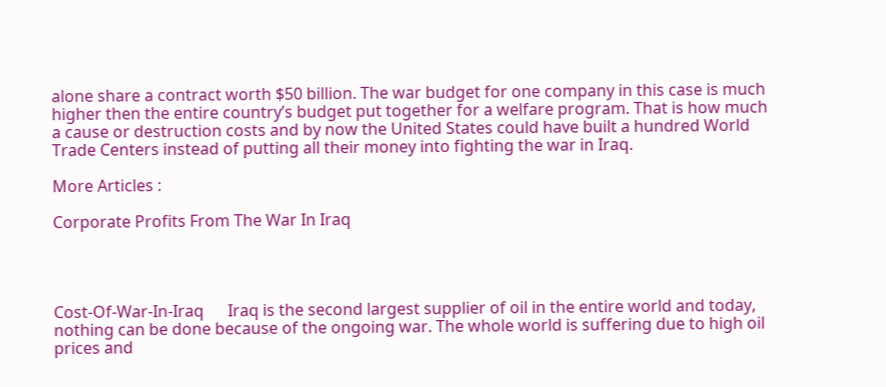alone share a contract worth $50 billion. The war budget for one company in this case is much higher then the entire country’s budget put together for a welfare program. That is how much a cause or destruction costs and by now the United States could have built a hundred World Trade Centers instead of putting all their money into fighting the war in Iraq.

More Articles :

Corporate Profits From The War In Iraq




Cost-Of-War-In-Iraq      Iraq is the second largest supplier of oil in the entire world and today, nothing can be done because of the ongoing war. The whole world is suffering due to high oil prices and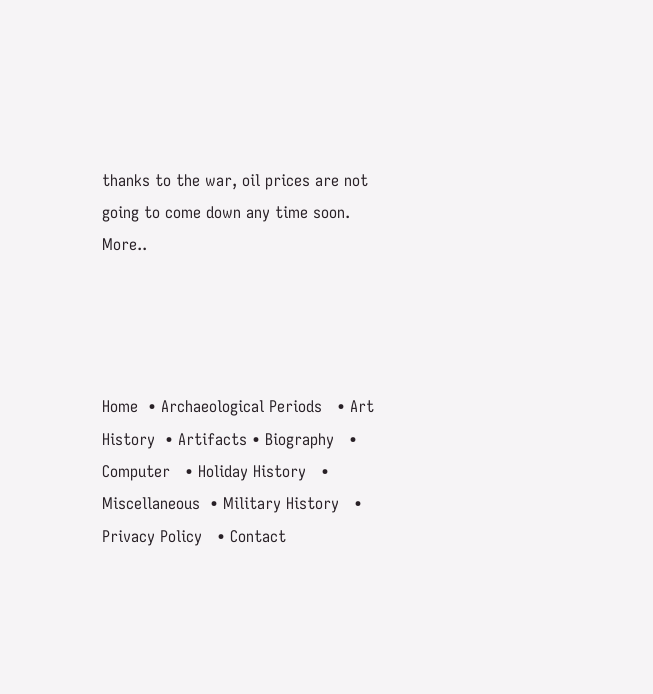thanks to the war, oil prices are not going to come down any time soon. More..




Home  • Archaeological Periods   • Art History  • Artifacts • Biography   • Computer   • Holiday History   • Miscellaneous  • Military History   • Privacy Policy   • Contact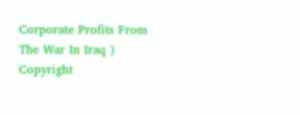Corporate Profits From The War In Iraq )
Copyright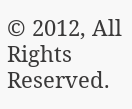© 2012, All Rights Reserved.